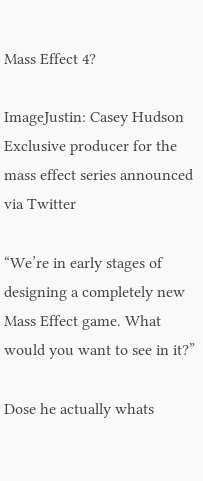Mass Effect 4?

ImageJustin: Casey Hudson Exclusive producer for the mass effect series announced via Twitter

“We’re in early stages of designing a completely new Mass Effect game. What would you want to see in it?”

Dose he actually whats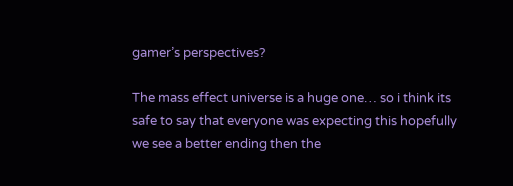gamer’s perspectives?

The mass effect universe is a huge one… so i think its safe to say that everyone was expecting this hopefully we see a better ending then the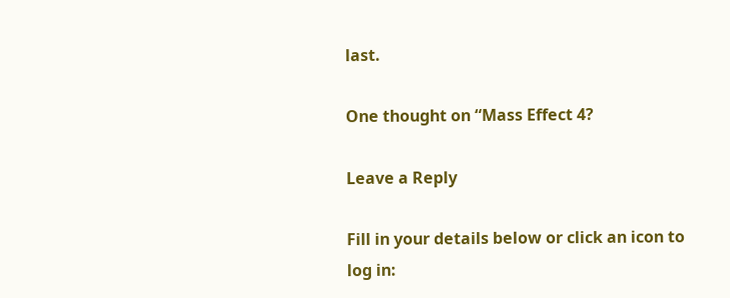last.

One thought on “Mass Effect 4?

Leave a Reply

Fill in your details below or click an icon to log in: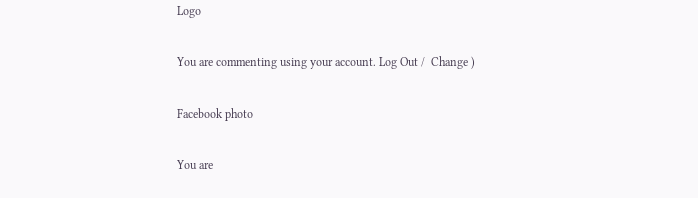Logo

You are commenting using your account. Log Out /  Change )

Facebook photo

You are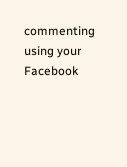commenting using your Facebook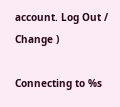account. Log Out /  Change )

Connecting to %s